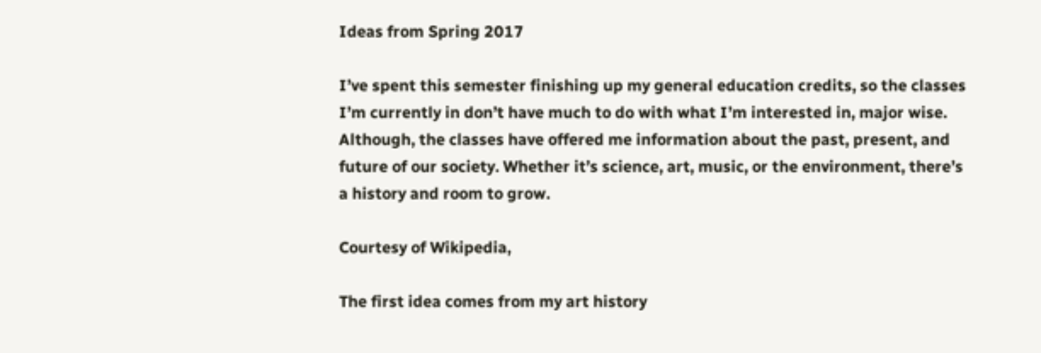Ideas from Spring 2017

I’ve spent this semester finishing up my general education credits, so the classes I’m currently in don’t have much to do with what I’m interested in, major wise. Although, the classes have offered me information about the past, present, and future of our society. Whether it’s science, art, music, or the environment, there’s a history and room to grow.

Courtesy of Wikipedia,

The first idea comes from my art history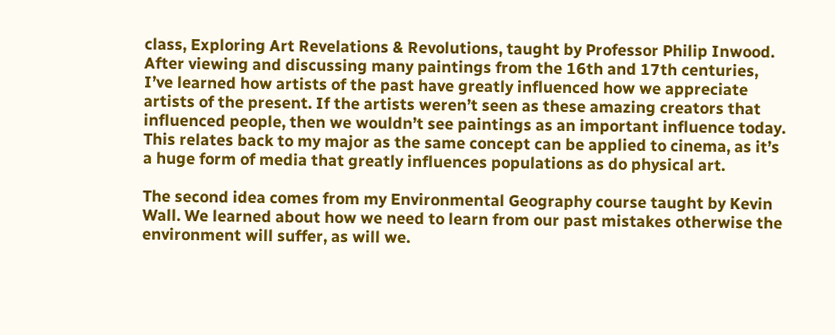class, Exploring Art Revelations & Revolutions, taught by Professor Philip Inwood. After viewing and discussing many paintings from the 16th and 17th centuries, I’ve learned how artists of the past have greatly influenced how we appreciate artists of the present. If the artists weren’t seen as these amazing creators that influenced people, then we wouldn’t see paintings as an important influence today. This relates back to my major as the same concept can be applied to cinema, as it’s a huge form of media that greatly influences populations as do physical art.

The second idea comes from my Environmental Geography course taught by Kevin Wall. We learned about how we need to learn from our past mistakes otherwise the environment will suffer, as will we.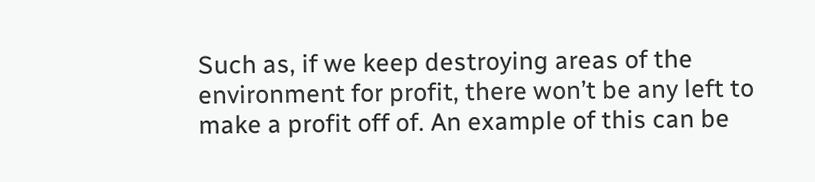Such as, if we keep destroying areas of the environment for profit, there won’t be any left to make a profit off of. An example of this can be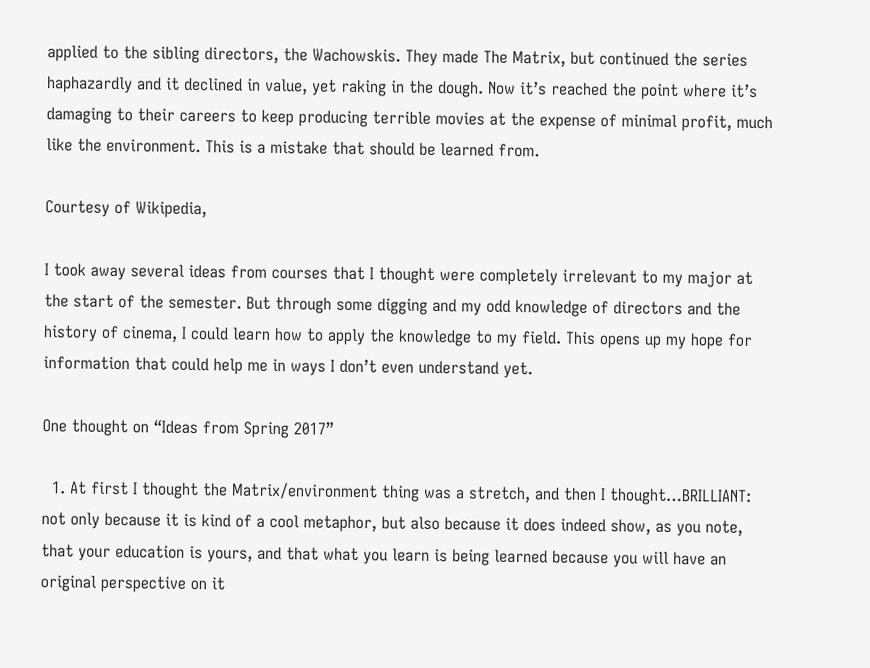applied to the sibling directors, the Wachowskis. They made The Matrix, but continued the series haphazardly and it declined in value, yet raking in the dough. Now it’s reached the point where it’s damaging to their careers to keep producing terrible movies at the expense of minimal profit, much like the environment. This is a mistake that should be learned from.

Courtesy of Wikipedia,

I took away several ideas from courses that I thought were completely irrelevant to my major at the start of the semester. But through some digging and my odd knowledge of directors and the history of cinema, I could learn how to apply the knowledge to my field. This opens up my hope for information that could help me in ways I don’t even understand yet.

One thought on “Ideas from Spring 2017”

  1. At first I thought the Matrix/environment thing was a stretch, and then I thought…BRILLIANT: not only because it is kind of a cool metaphor, but also because it does indeed show, as you note, that your education is yours, and that what you learn is being learned because you will have an original perspective on it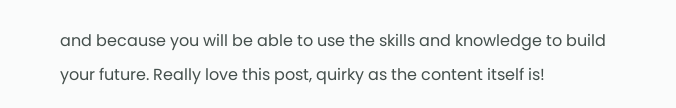and because you will be able to use the skills and knowledge to build your future. Really love this post, quirky as the content itself is!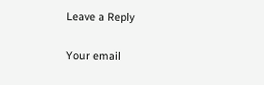Leave a Reply

Your email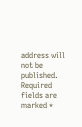address will not be published. Required fields are marked *